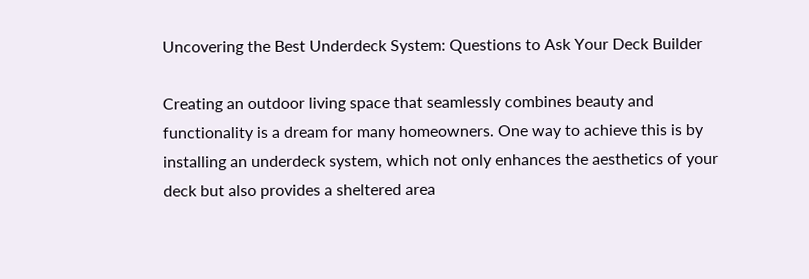Uncovering the Best Underdeck System: Questions to Ask Your Deck Builder

Creating an outdoor living space that seamlessly combines beauty and functionality is a dream for many homeowners. One way to achieve this is by installing an underdeck system, which not only enhances the aesthetics of your deck but also provides a sheltered area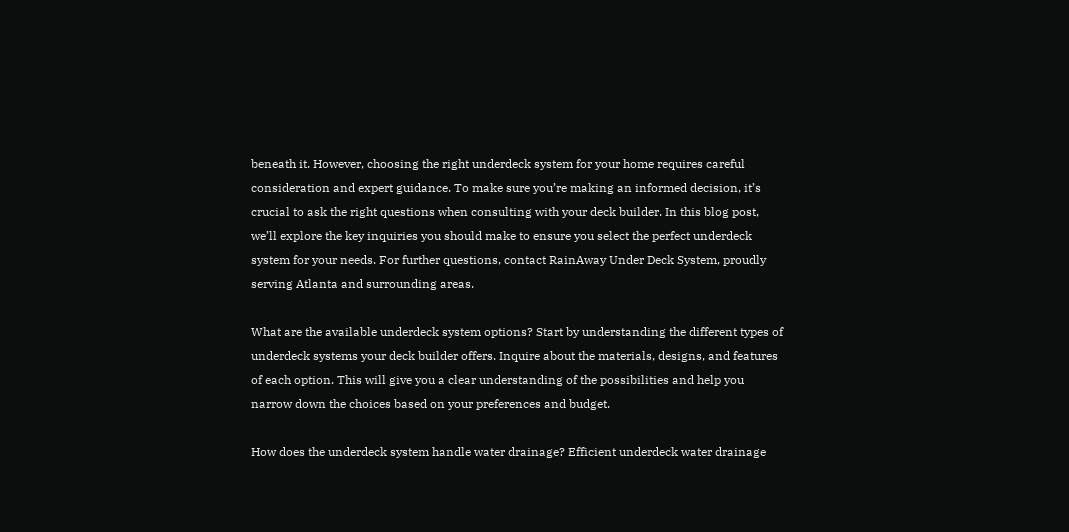beneath it. However, choosing the right underdeck system for your home requires careful consideration and expert guidance. To make sure you’re making an informed decision, it’s crucial to ask the right questions when consulting with your deck builder. In this blog post, we’ll explore the key inquiries you should make to ensure you select the perfect underdeck system for your needs. For further questions, contact RainAway Under Deck System, proudly serving Atlanta and surrounding areas.

What are the available underdeck system options? Start by understanding the different types of underdeck systems your deck builder offers. Inquire about the materials, designs, and features of each option. This will give you a clear understanding of the possibilities and help you narrow down the choices based on your preferences and budget.

How does the underdeck system handle water drainage? Efficient underdeck water drainage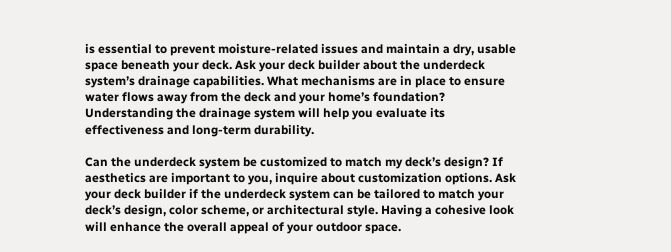is essential to prevent moisture-related issues and maintain a dry, usable space beneath your deck. Ask your deck builder about the underdeck system’s drainage capabilities. What mechanisms are in place to ensure water flows away from the deck and your home’s foundation? Understanding the drainage system will help you evaluate its effectiveness and long-term durability.

Can the underdeck system be customized to match my deck’s design? If aesthetics are important to you, inquire about customization options. Ask your deck builder if the underdeck system can be tailored to match your deck’s design, color scheme, or architectural style. Having a cohesive look will enhance the overall appeal of your outdoor space.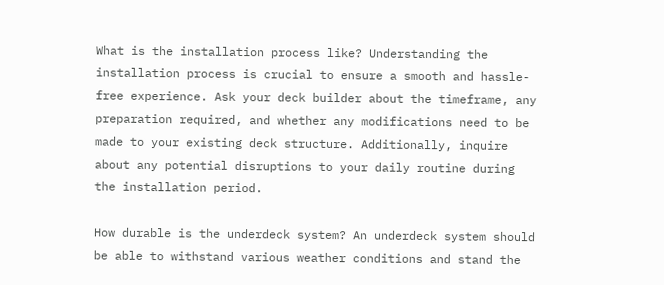What is the installation process like? Understanding the installation process is crucial to ensure a smooth and hassle-free experience. Ask your deck builder about the timeframe, any preparation required, and whether any modifications need to be made to your existing deck structure. Additionally, inquire about any potential disruptions to your daily routine during the installation period.

How durable is the underdeck system? An underdeck system should be able to withstand various weather conditions and stand the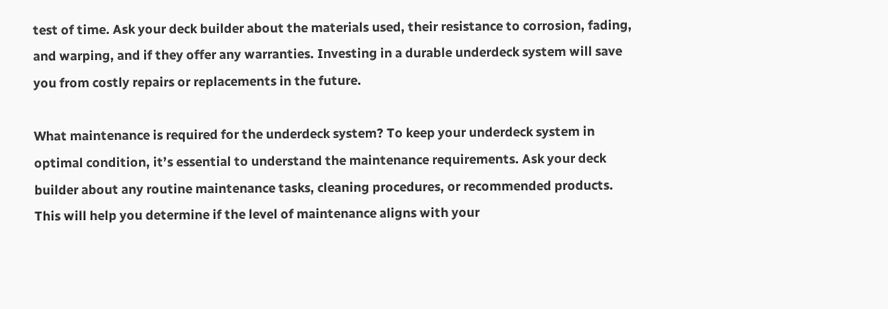test of time. Ask your deck builder about the materials used, their resistance to corrosion, fading, and warping, and if they offer any warranties. Investing in a durable underdeck system will save you from costly repairs or replacements in the future.

What maintenance is required for the underdeck system? To keep your underdeck system in optimal condition, it’s essential to understand the maintenance requirements. Ask your deck builder about any routine maintenance tasks, cleaning procedures, or recommended products. This will help you determine if the level of maintenance aligns with your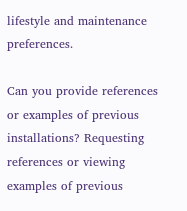lifestyle and maintenance preferences.

Can you provide references or examples of previous installations? Requesting references or viewing examples of previous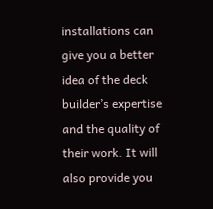installations can give you a better idea of the deck builder’s expertise and the quality of their work. It will also provide you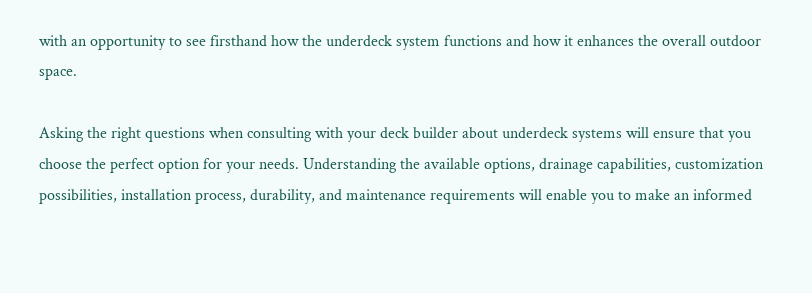with an opportunity to see firsthand how the underdeck system functions and how it enhances the overall outdoor space.

Asking the right questions when consulting with your deck builder about underdeck systems will ensure that you choose the perfect option for your needs. Understanding the available options, drainage capabilities, customization possibilities, installation process, durability, and maintenance requirements will enable you to make an informed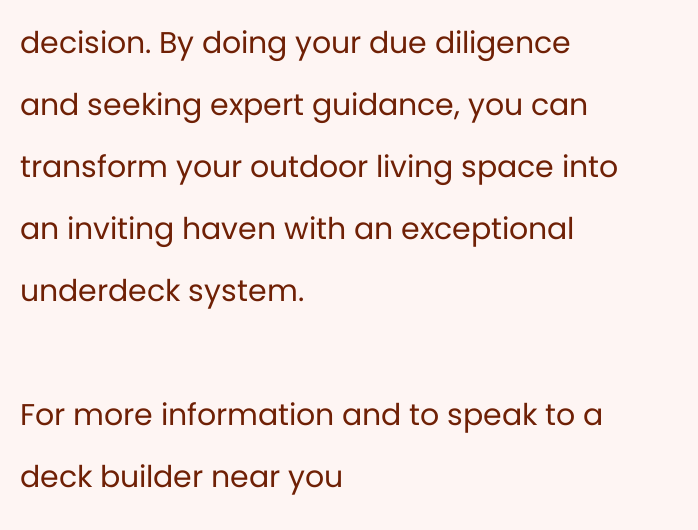decision. By doing your due diligence and seeking expert guidance, you can transform your outdoor living space into an inviting haven with an exceptional underdeck system.

For more information and to speak to a deck builder near you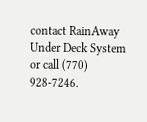contact RainAway Under Deck System or call (770) 928-7246.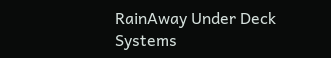RainAway Under Deck Systems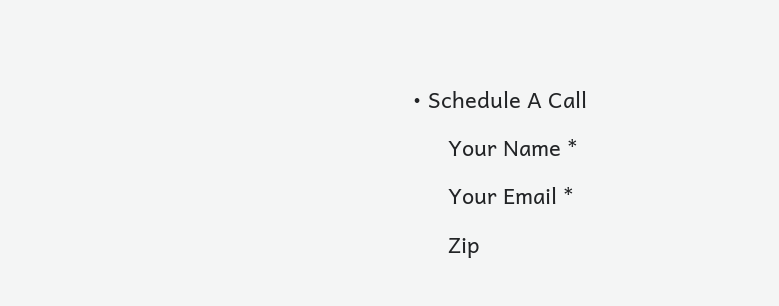• Schedule A Call

      Your Name *

      Your Email *

      Zip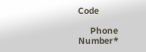Code

      Phone Number*